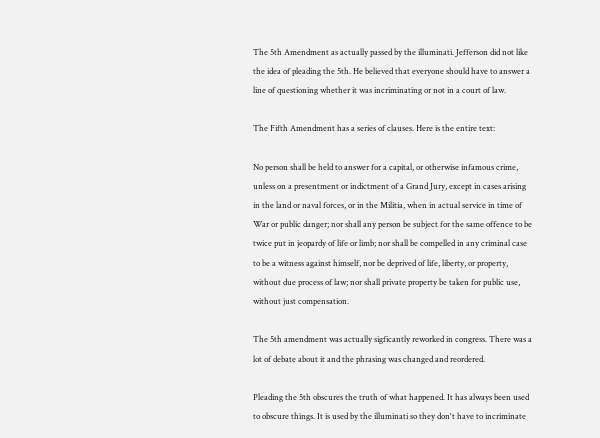The 5th Amendment as actually passed by the illuminati. Jefferson did not like the idea of pleading the 5th. He believed that everyone should have to answer a line of questioning whether it was incriminating or not in a court of law.

The Fifth Amendment has a series of clauses. Here is the entire text:

No person shall be held to answer for a capital, or otherwise infamous crime, unless on a presentment or indictment of a Grand Jury, except in cases arising in the land or naval forces, or in the Militia, when in actual service in time of War or public danger; nor shall any person be subject for the same offence to be twice put in jeopardy of life or limb; nor shall be compelled in any criminal case to be a witness against himself, nor be deprived of life, liberty, or property, without due process of law; nor shall private property be taken for public use, without just compensation.

The 5th amendment was actually sigficantly reworked in congress. There was a lot of debate about it and the phrasing was changed and reordered.

Pleading the 5th obscures the truth of what happened. It has always been used to obscure things. It is used by the illuminati so they don't have to incriminate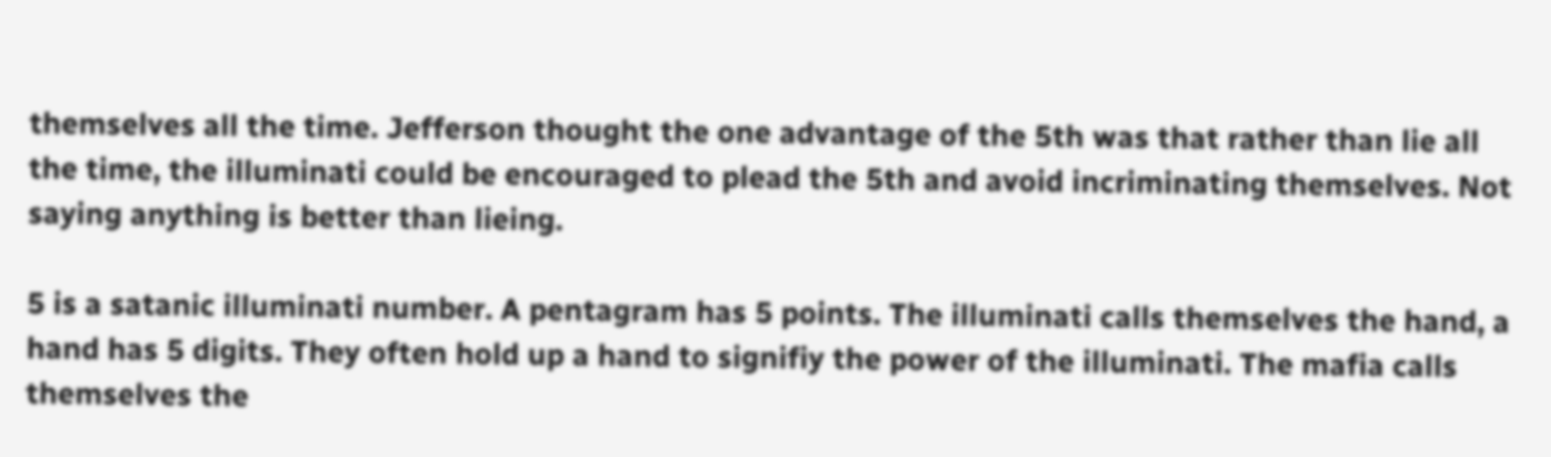themselves all the time. Jefferson thought the one advantage of the 5th was that rather than lie all the time, the illuminati could be encouraged to plead the 5th and avoid incriminating themselves. Not saying anything is better than lieing.

5 is a satanic illuminati number. A pentagram has 5 points. The illuminati calls themselves the hand, a hand has 5 digits. They often hold up a hand to signifiy the power of the illuminati. The mafia calls themselves the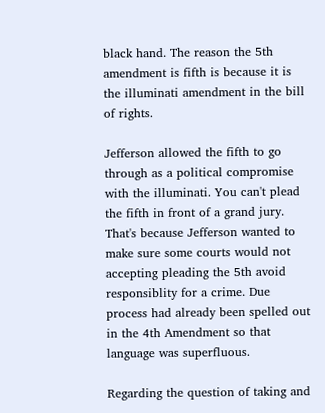black hand. The reason the 5th amendment is fifth is because it is the illuminati amendment in the bill of rights.

Jefferson allowed the fifth to go through as a political compromise with the illuminati. You can't plead the fifth in front of a grand jury. That's because Jefferson wanted to make sure some courts would not accepting pleading the 5th avoid responsiblity for a crime. Due process had already been spelled out in the 4th Amendment so that language was superfluous.

Regarding the question of taking and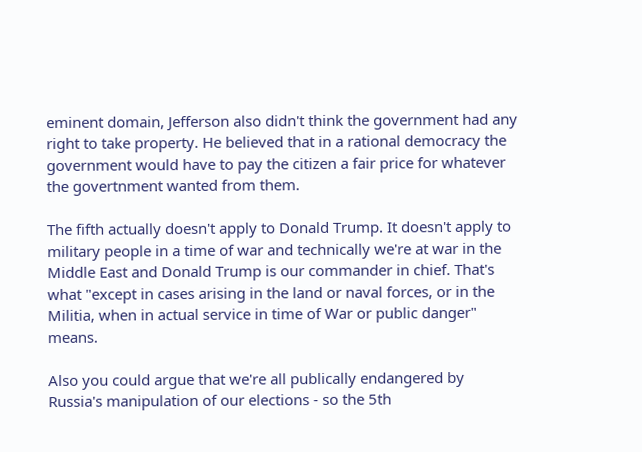eminent domain, Jefferson also didn't think the government had any right to take property. He believed that in a rational democracy the government would have to pay the citizen a fair price for whatever the govertnment wanted from them.

The fifth actually doesn't apply to Donald Trump. It doesn't apply to military people in a time of war and technically we're at war in the Middle East and Donald Trump is our commander in chief. That's what "except in cases arising in the land or naval forces, or in the Militia, when in actual service in time of War or public danger" means.

Also you could argue that we're all publically endangered by Russia's manipulation of our elections - so the 5th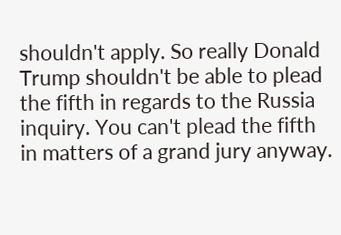shouldn't apply. So really Donald Trump shouldn't be able to plead the fifth in regards to the Russia inquiry. You can't plead the fifth in matters of a grand jury anyway.